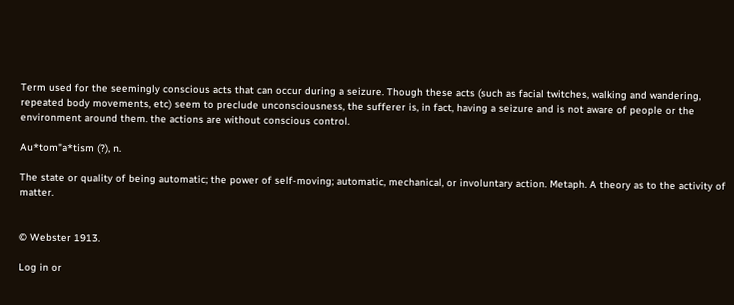Term used for the seemingly conscious acts that can occur during a seizure. Though these acts (such as facial twitches, walking and wandering, repeated body movements, etc) seem to preclude unconsciousness, the sufferer is, in fact, having a seizure and is not aware of people or the environment around them. the actions are without conscious control.

Au*tom"a*tism (?), n.

The state or quality of being automatic; the power of self-moving; automatic, mechanical, or involuntary action. Metaph. A theory as to the activity of matter.


© Webster 1913.

Log in or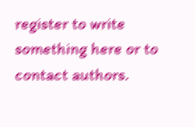register to write something here or to contact authors.